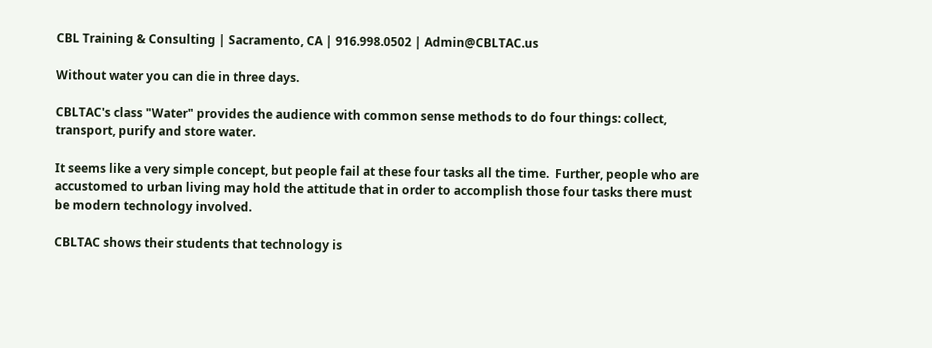CBL Training & Consulting | Sacramento, CA | 916.998.0502 | Admin@CBLTAC.us

Without water you can die in three days.

CBLTAC's class "Water" provides the audience with common sense methods to do four things: collect, transport, purify and store water.

It seems like a very simple concept, but people fail at these four tasks all the time.  Further, people who are accustomed to urban living may hold the attitude that in order to accomplish those four tasks there must be modern technology involved.

CBLTAC shows their students that technology is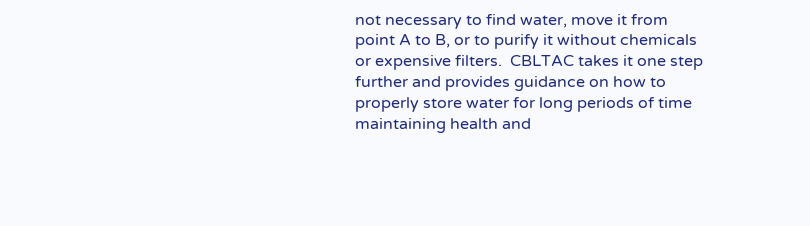not necessary to find water, move it from point A to B, or to purify it without chemicals or expensive filters.  CBLTAC takes it one step further and provides guidance on how to properly store water for long periods of time maintaining health and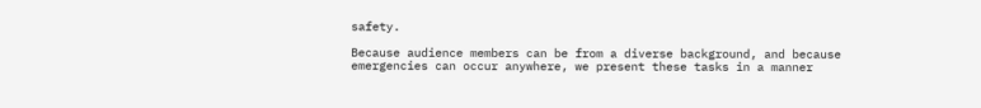safety.

Because audience members can be from a diverse background, and because emergencies can occur anywhere, we present these tasks in a manner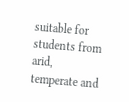suitable for students from arid, temperate and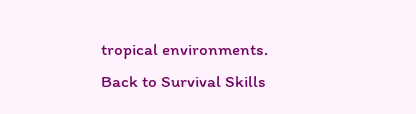tropical environments.
Back to Survival Skills